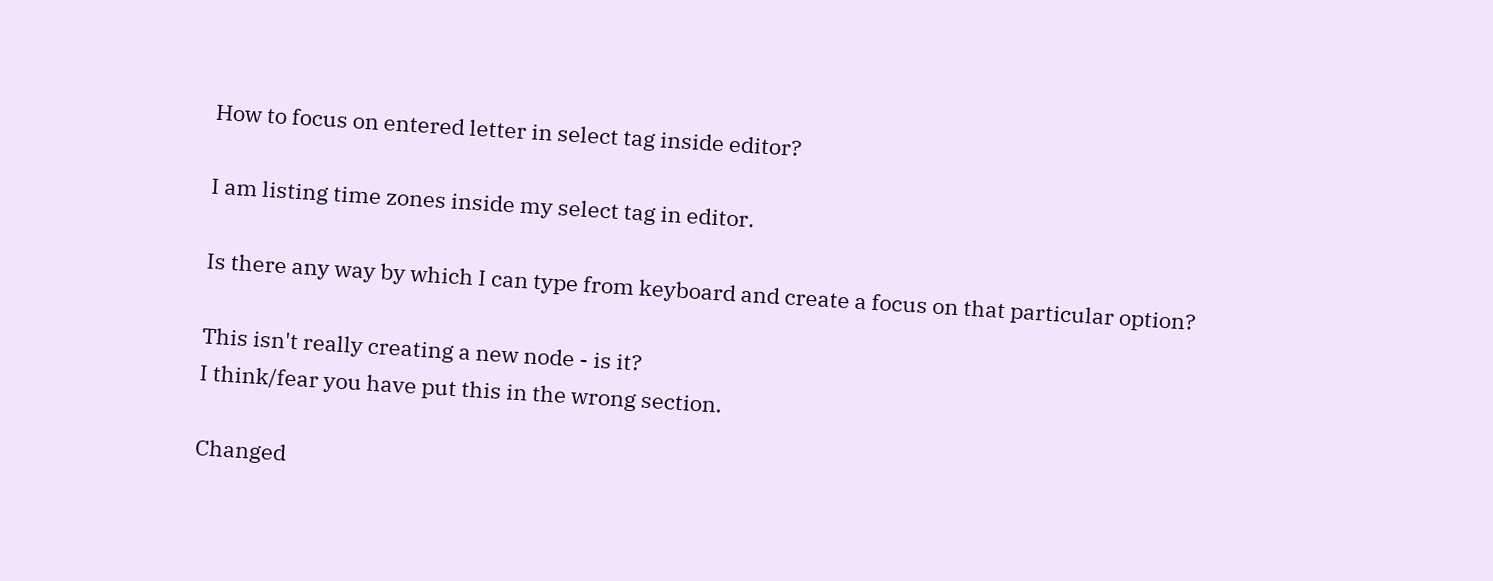How to focus on entered letter in select tag inside editor?

I am listing time zones inside my select tag in editor.

Is there any way by which I can type from keyboard and create a focus on that particular option?

This isn't really creating a new node - is it?
I think/fear you have put this in the wrong section.

Changed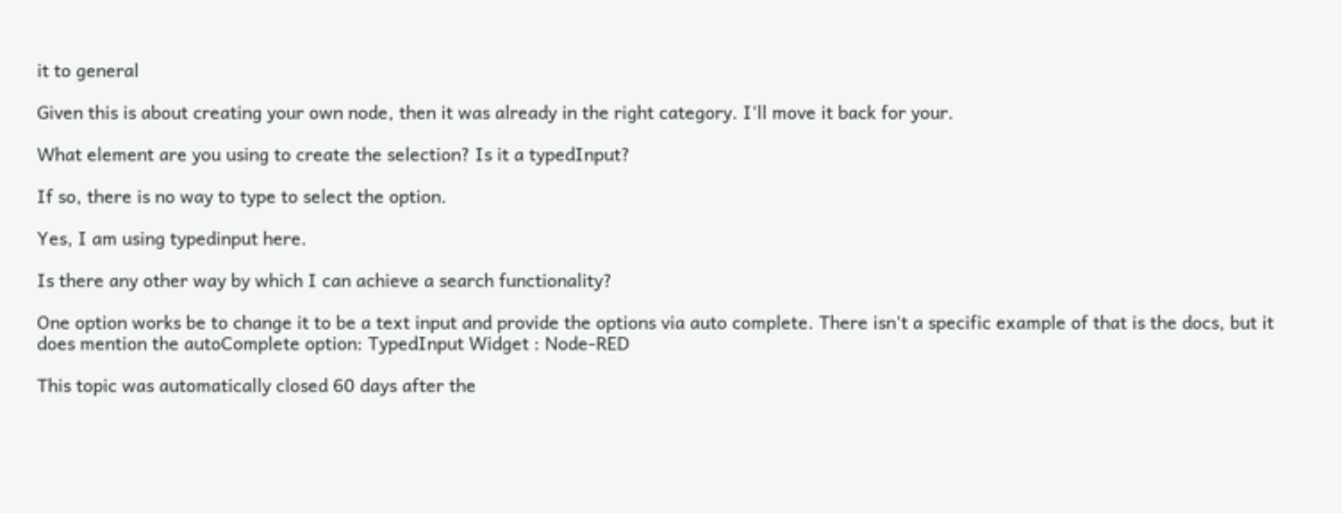it to general

Given this is about creating your own node, then it was already in the right category. I'll move it back for your.

What element are you using to create the selection? Is it a typedInput?

If so, there is no way to type to select the option.

Yes, I am using typedinput here.

Is there any other way by which I can achieve a search functionality?

One option works be to change it to be a text input and provide the options via auto complete. There isn't a specific example of that is the docs, but it does mention the autoComplete option: TypedInput Widget : Node-RED

This topic was automatically closed 60 days after the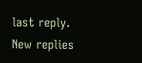last reply. New replies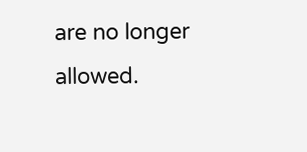are no longer allowed.